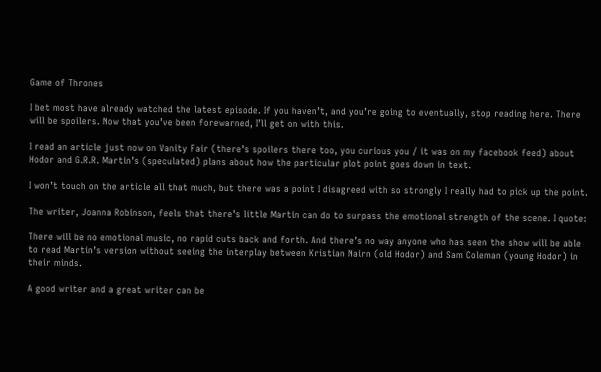Game of Thrones

I bet most have already watched the latest episode. If you haven’t, and you’re going to eventually, stop reading here. There will be spoilers. Now that you’ve been forewarned, I’ll get on with this.

I read an article just now on Vanity Fair (there’s spoilers there too, you curious you / it was on my facebook feed) about Hodor and G.R.R. Martin’s (speculated) plans about how the particular plot point goes down in text.

I won’t touch on the article all that much, but there was a point I disagreed with so strongly I really had to pick up the point.

The writer, Joanna Robinson, feels that there’s little Martin can do to surpass the emotional strength of the scene. I quote:

There will be no emotional music, no rapid cuts back and forth. And there’s no way anyone who has seen the show will be able to read Martin’s version without seeing the interplay between Kristian Nairn (old Hodor) and Sam Coleman (young Hodor) in their minds.

A good writer and a great writer can be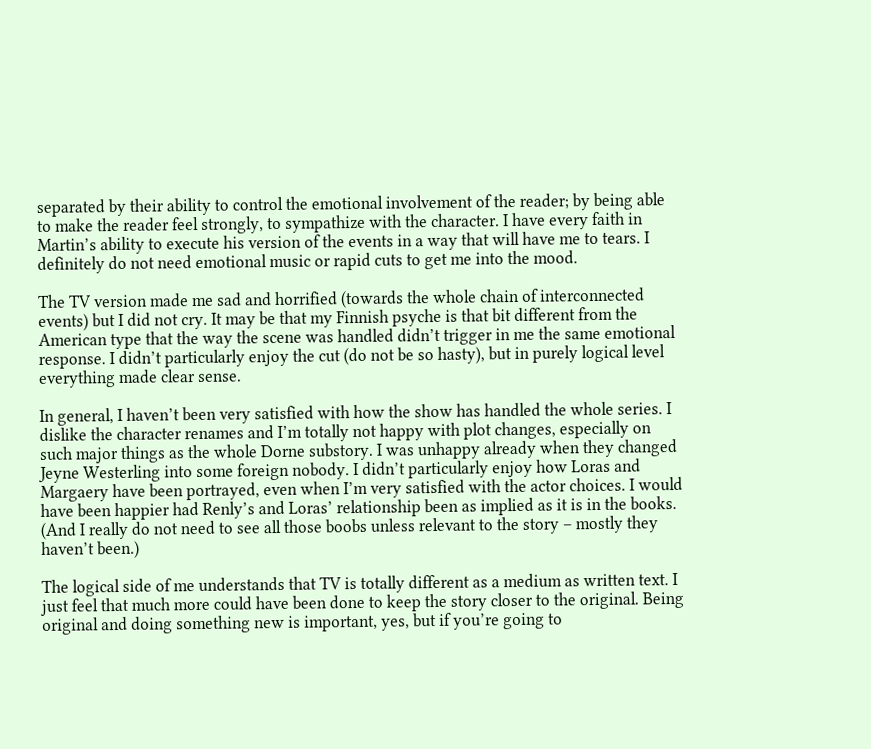separated by their ability to control the emotional involvement of the reader; by being able to make the reader feel strongly, to sympathize with the character. I have every faith in Martin’s ability to execute his version of the events in a way that will have me to tears. I definitely do not need emotional music or rapid cuts to get me into the mood.

The TV version made me sad and horrified (towards the whole chain of interconnected events) but I did not cry. It may be that my Finnish psyche is that bit different from the American type that the way the scene was handled didn’t trigger in me the same emotional response. I didn’t particularly enjoy the cut (do not be so hasty), but in purely logical level everything made clear sense.

In general, I haven’t been very satisfied with how the show has handled the whole series. I dislike the character renames and I’m totally not happy with plot changes, especially on such major things as the whole Dorne substory. I was unhappy already when they changed Jeyne Westerling into some foreign nobody. I didn’t particularly enjoy how Loras and Margaery have been portrayed, even when I’m very satisfied with the actor choices. I would have been happier had Renly’s and Loras’ relationship been as implied as it is in the books. (And I really do not need to see all those boobs unless relevant to the story – mostly they haven’t been.)

The logical side of me understands that TV is totally different as a medium as written text. I just feel that much more could have been done to keep the story closer to the original. Being original and doing something new is important, yes, but if you’re going to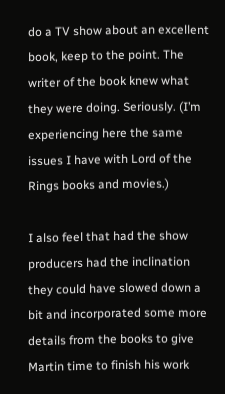do a TV show about an excellent book, keep to the point. The writer of the book knew what they were doing. Seriously. (I’m experiencing here the same issues I have with Lord of the Rings books and movies.)

I also feel that had the show producers had the inclination they could have slowed down a bit and incorporated some more details from the books to give Martin time to finish his work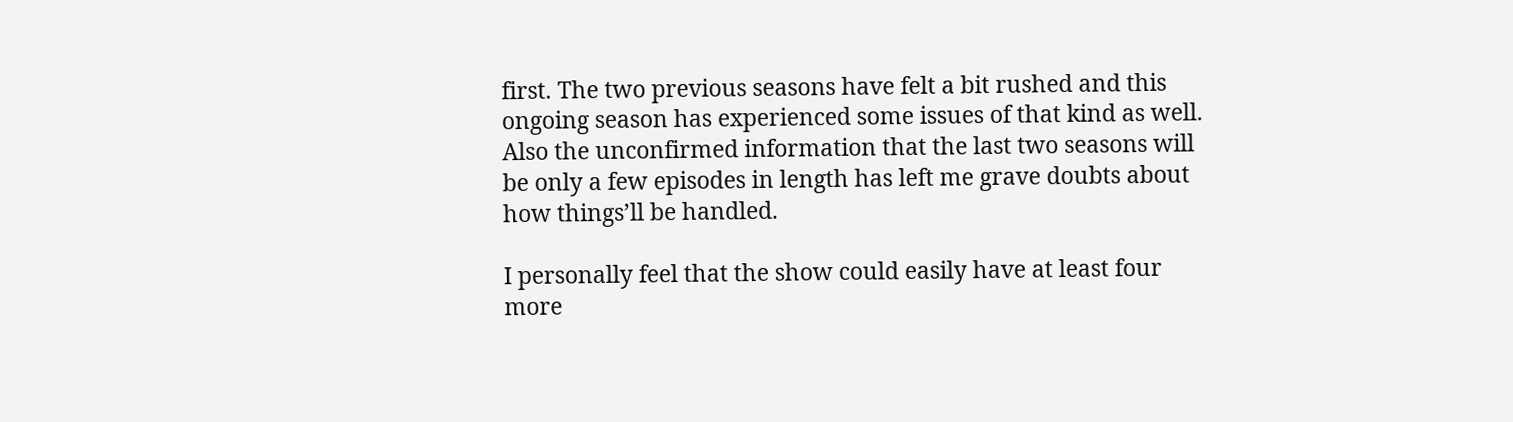first. The two previous seasons have felt a bit rushed and this ongoing season has experienced some issues of that kind as well. Also the unconfirmed information that the last two seasons will be only a few episodes in length has left me grave doubts about how things’ll be handled.

I personally feel that the show could easily have at least four more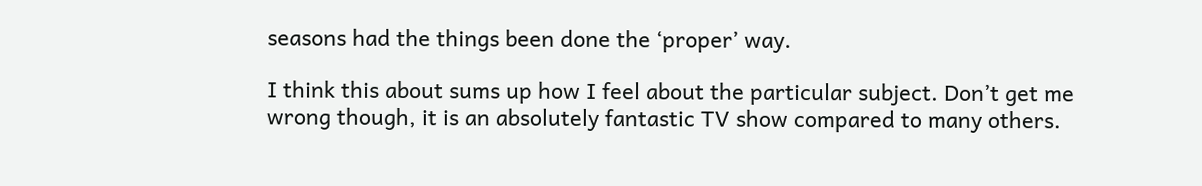seasons had the things been done the ‘proper’ way.

I think this about sums up how I feel about the particular subject. Don’t get me wrong though, it is an absolutely fantastic TV show compared to many others.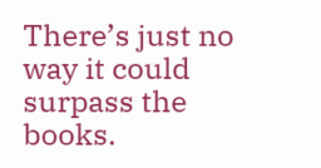There’s just no way it could surpass the books.